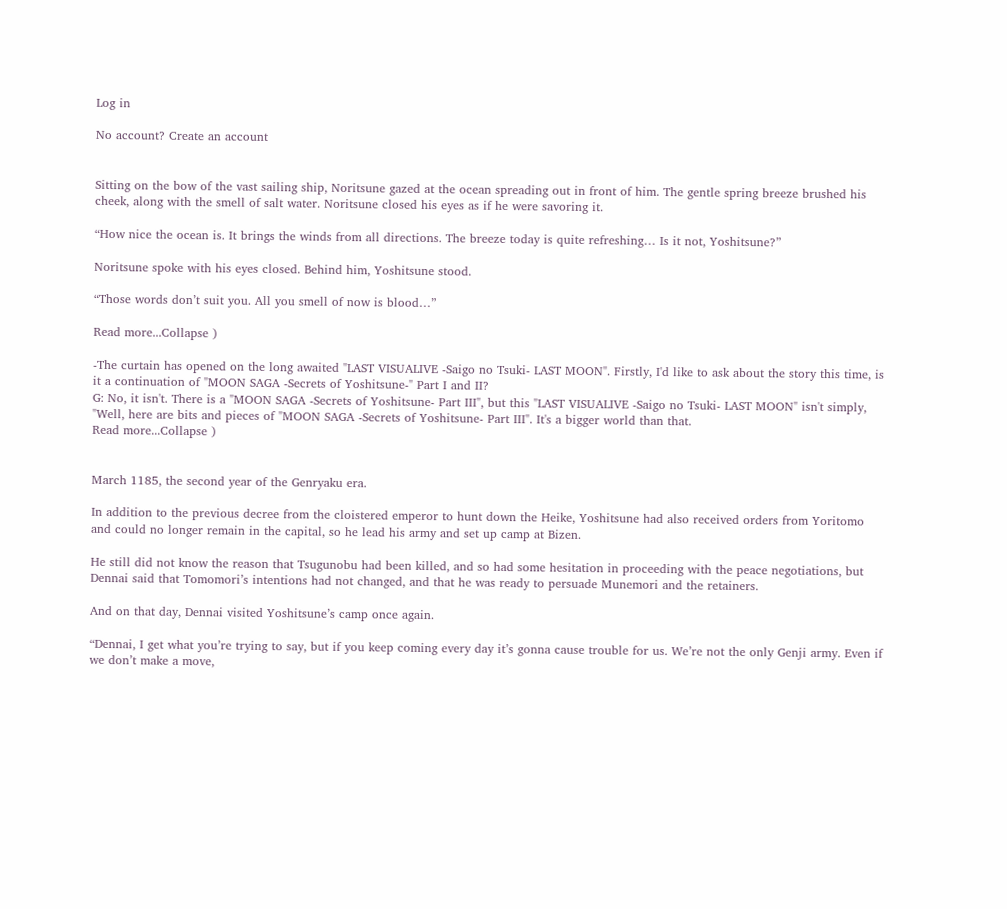Log in

No account? Create an account


Sitting on the bow of the vast sailing ship, Noritsune gazed at the ocean spreading out in front of him. The gentle spring breeze brushed his cheek, along with the smell of salt water. Noritsune closed his eyes as if he were savoring it.

“How nice the ocean is. It brings the winds from all directions. The breeze today is quite refreshing… Is it not, Yoshitsune?”

Noritsune spoke with his eyes closed. Behind him, Yoshitsune stood.

“Those words don’t suit you. All you smell of now is blood…”

Read more...Collapse )

-The curtain has opened on the long awaited "LAST VISUALIVE -Saigo no Tsuki- LAST MOON". Firstly, I'd like to ask about the story this time, is it a continuation of "MOON SAGA -Secrets of Yoshitsune-" Part I and II?
G: No, it isn't. There is a "MOON SAGA -Secrets of Yoshitsune- Part III", but this "LAST VISUALIVE -Saigo no Tsuki- LAST MOON" isn't simply, "Well, here are bits and pieces of "MOON SAGA -Secrets of Yoshitsune- Part III". It's a bigger world than that.
Read more...Collapse )


March 1185, the second year of the Genryaku era.

In addition to the previous decree from the cloistered emperor to hunt down the Heike, Yoshitsune had also received orders from Yoritomo and could no longer remain in the capital, so he lead his army and set up camp at Bizen.

He still did not know the reason that Tsugunobu had been killed, and so had some hesitation in proceeding with the peace negotiations, but Dennai said that Tomomori’s intentions had not changed, and that he was ready to persuade Munemori and the retainers.

And on that day, Dennai visited Yoshitsune’s camp once again.

“Dennai, I get what you’re trying to say, but if you keep coming every day it’s gonna cause trouble for us. We’re not the only Genji army. Even if we don’t make a move,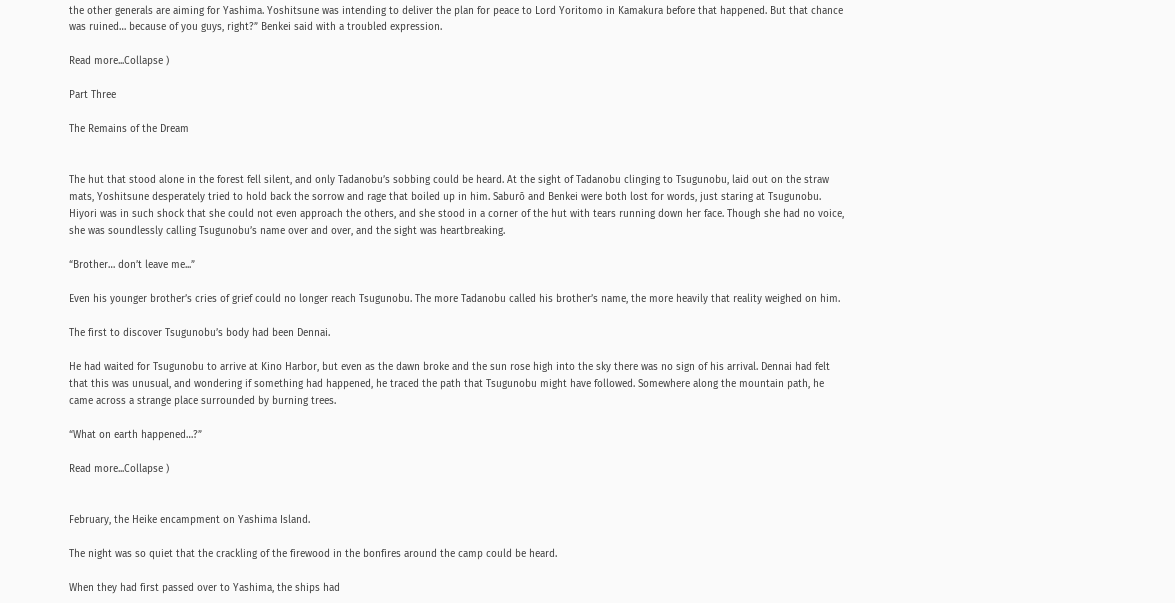the other generals are aiming for Yashima. Yoshitsune was intending to deliver the plan for peace to Lord Yoritomo in Kamakura before that happened. But that chance was ruined… because of you guys, right?” Benkei said with a troubled expression.

Read more...Collapse )

Part Three

The Remains of the Dream


The hut that stood alone in the forest fell silent, and only Tadanobu’s sobbing could be heard. At the sight of Tadanobu clinging to Tsugunobu, laid out on the straw mats, Yoshitsune desperately tried to hold back the sorrow and rage that boiled up in him. Saburō and Benkei were both lost for words, just staring at Tsugunobu. Hiyori was in such shock that she could not even approach the others, and she stood in a corner of the hut with tears running down her face. Though she had no voice, she was soundlessly calling Tsugunobu’s name over and over, and the sight was heartbreaking.

“Brother… don’t leave me...”

Even his younger brother’s cries of grief could no longer reach Tsugunobu. The more Tadanobu called his brother’s name, the more heavily that reality weighed on him.

The first to discover Tsugunobu’s body had been Dennai.

He had waited for Tsugunobu to arrive at Kino Harbor, but even as the dawn broke and the sun rose high into the sky there was no sign of his arrival. Dennai had felt that this was unusual, and wondering if something had happened, he traced the path that Tsugunobu might have followed. Somewhere along the mountain path, he came across a strange place surrounded by burning trees.

“What on earth happened…?”

Read more...Collapse )


February, the Heike encampment on Yashima Island.

The night was so quiet that the crackling of the firewood in the bonfires around the camp could be heard.

When they had first passed over to Yashima, the ships had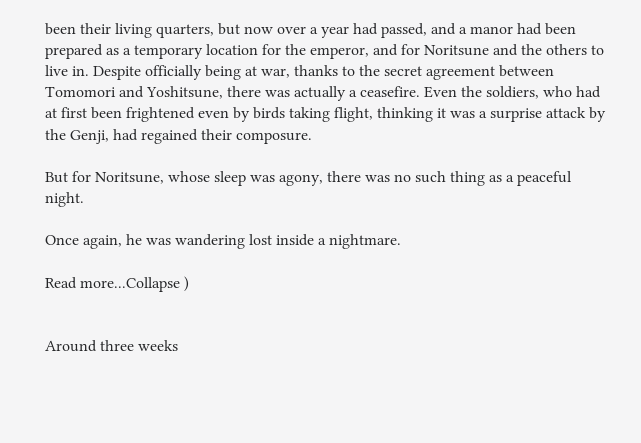been their living quarters, but now over a year had passed, and a manor had been prepared as a temporary location for the emperor, and for Noritsune and the others to live in. Despite officially being at war, thanks to the secret agreement between Tomomori and Yoshitsune, there was actually a ceasefire. Even the soldiers, who had at first been frightened even by birds taking flight, thinking it was a surprise attack by the Genji, had regained their composure.

But for Noritsune, whose sleep was agony, there was no such thing as a peaceful night.

Once again, he was wandering lost inside a nightmare.

Read more...Collapse )


Around three weeks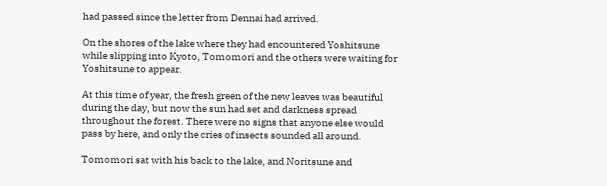had passed since the letter from Dennai had arrived.

On the shores of the lake where they had encountered Yoshitsune while slipping into Kyoto, Tomomori and the others were waiting for Yoshitsune to appear.

At this time of year, the fresh green of the new leaves was beautiful during the day, but now the sun had set and darkness spread throughout the forest. There were no signs that anyone else would pass by here, and only the cries of insects sounded all around.

Tomomori sat with his back to the lake, and Noritsune and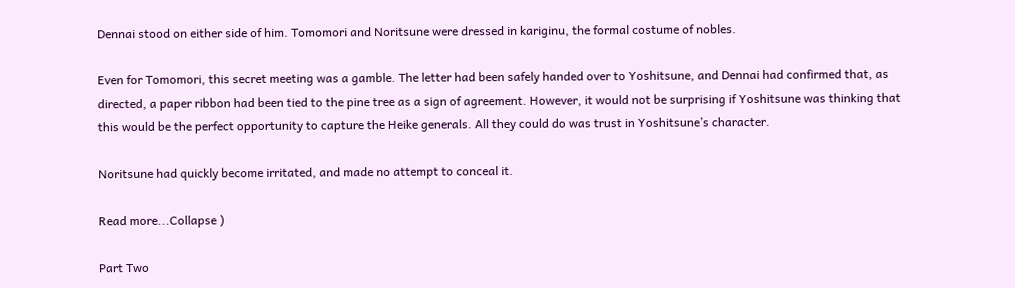Dennai stood on either side of him. Tomomori and Noritsune were dressed in kariginu, the formal costume of nobles.

Even for Tomomori, this secret meeting was a gamble. The letter had been safely handed over to Yoshitsune, and Dennai had confirmed that, as directed, a paper ribbon had been tied to the pine tree as a sign of agreement. However, it would not be surprising if Yoshitsune was thinking that this would be the perfect opportunity to capture the Heike generals. All they could do was trust in Yoshitsune’s character.

Noritsune had quickly become irritated, and made no attempt to conceal it.

Read more...Collapse )

Part Two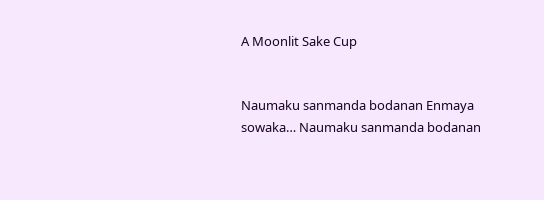A Moonlit Sake Cup


Naumaku sanmanda bodanan Enmaya sowaka… Naumaku sanmanda bodanan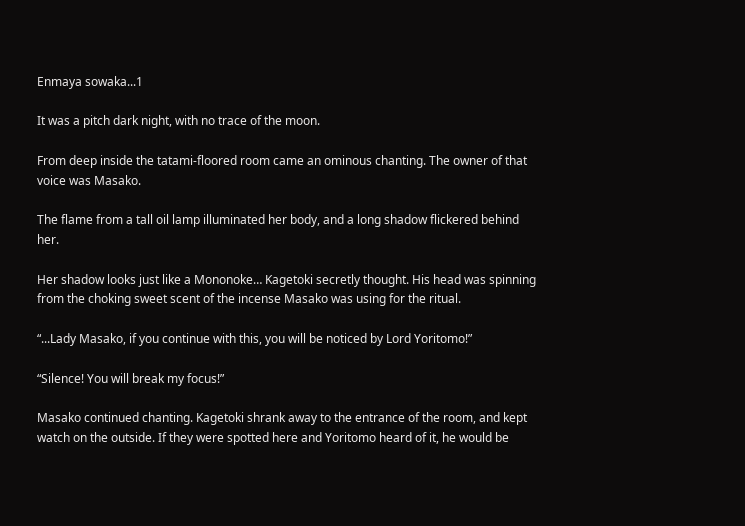Enmaya sowaka...1

It was a pitch dark night, with no trace of the moon.

From deep inside the tatami-floored room came an ominous chanting. The owner of that voice was Masako.

The flame from a tall oil lamp illuminated her body, and a long shadow flickered behind her.

Her shadow looks just like a Mononoke… Kagetoki secretly thought. His head was spinning from the choking sweet scent of the incense Masako was using for the ritual.

“...Lady Masako, if you continue with this, you will be noticed by Lord Yoritomo!”

“Silence! You will break my focus!”

Masako continued chanting. Kagetoki shrank away to the entrance of the room, and kept watch on the outside. If they were spotted here and Yoritomo heard of it, he would be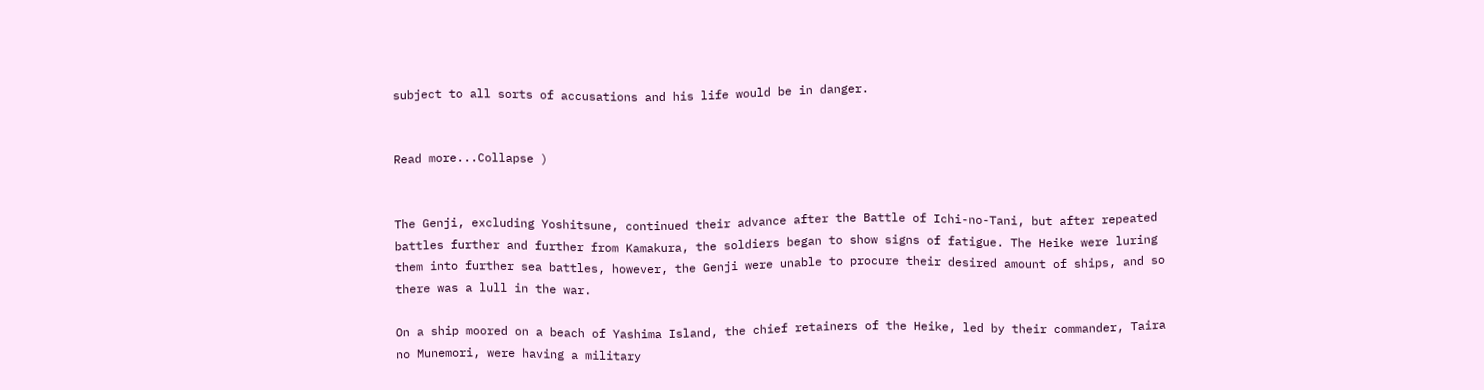subject to all sorts of accusations and his life would be in danger.


Read more...Collapse )


The Genji, excluding Yoshitsune, continued their advance after the Battle of Ichi-no-Tani, but after repeated battles further and further from Kamakura, the soldiers began to show signs of fatigue. The Heike were luring them into further sea battles, however, the Genji were unable to procure their desired amount of ships, and so there was a lull in the war.

On a ship moored on a beach of Yashima Island, the chief retainers of the Heike, led by their commander, Taira no Munemori, were having a military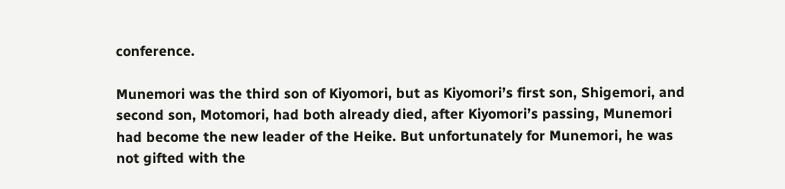conference.

Munemori was the third son of Kiyomori, but as Kiyomori’s first son, Shigemori, and second son, Motomori, had both already died, after Kiyomori’s passing, Munemori had become the new leader of the Heike. But unfortunately for Munemori, he was not gifted with the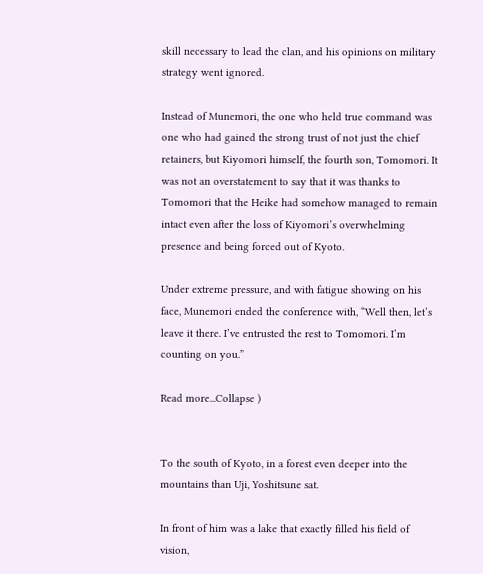skill necessary to lead the clan, and his opinions on military strategy went ignored.

Instead of Munemori, the one who held true command was one who had gained the strong trust of not just the chief retainers, but Kiyomori himself, the fourth son, Tomomori. It was not an overstatement to say that it was thanks to Tomomori that the Heike had somehow managed to remain intact even after the loss of Kiyomori’s overwhelming presence and being forced out of Kyoto.

Under extreme pressure, and with fatigue showing on his face, Munemori ended the conference with, “Well then, let’s leave it there. I’ve entrusted the rest to Tomomori. I’m counting on you.”

Read more...Collapse )


To the south of Kyoto, in a forest even deeper into the mountains than Uji, Yoshitsune sat.

In front of him was a lake that exactly filled his field of vision,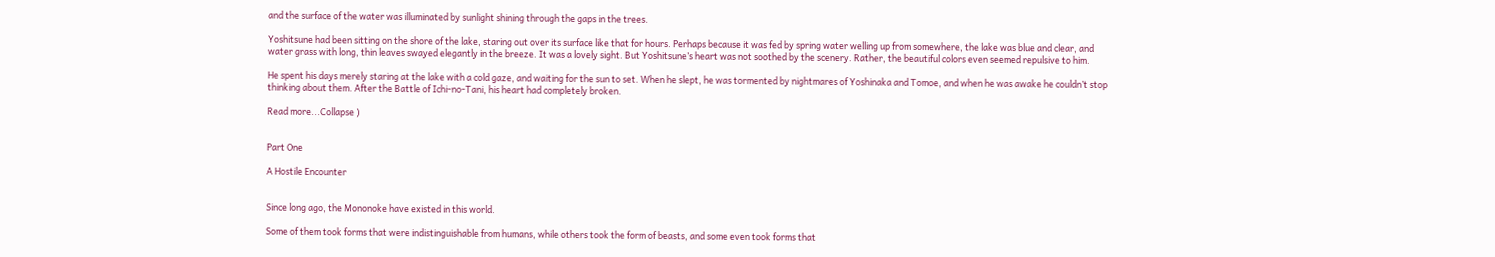and the surface of the water was illuminated by sunlight shining through the gaps in the trees.

Yoshitsune had been sitting on the shore of the lake, staring out over its surface like that for hours. Perhaps because it was fed by spring water welling up from somewhere, the lake was blue and clear, and water grass with long, thin leaves swayed elegantly in the breeze. It was a lovely sight. But Yoshitsune’s heart was not soothed by the scenery. Rather, the beautiful colors even seemed repulsive to him.

He spent his days merely staring at the lake with a cold gaze, and waiting for the sun to set. When he slept, he was tormented by nightmares of Yoshinaka and Tomoe, and when he was awake he couldn’t stop thinking about them. After the Battle of Ichi-no-Tani, his heart had completely broken.

Read more...Collapse )


Part One

A Hostile Encounter


Since long ago, the Mononoke have existed in this world.

Some of them took forms that were indistinguishable from humans, while others took the form of beasts, and some even took forms that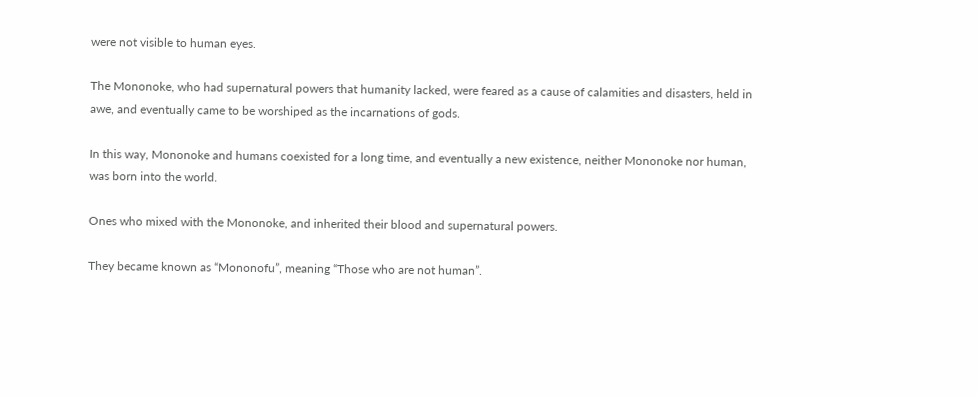were not visible to human eyes.

The Mononoke, who had supernatural powers that humanity lacked, were feared as a cause of calamities and disasters, held in awe, and eventually came to be worshiped as the incarnations of gods.

In this way, Mononoke and humans coexisted for a long time, and eventually a new existence, neither Mononoke nor human, was born into the world.

Ones who mixed with the Mononoke, and inherited their blood and supernatural powers.

They became known as “Mononofu”, meaning “Those who are not human”.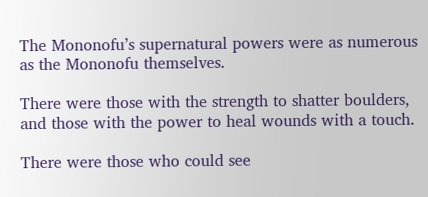The Mononofu’s supernatural powers were as numerous as the Mononofu themselves.

There were those with the strength to shatter boulders, and those with the power to heal wounds with a touch.

There were those who could see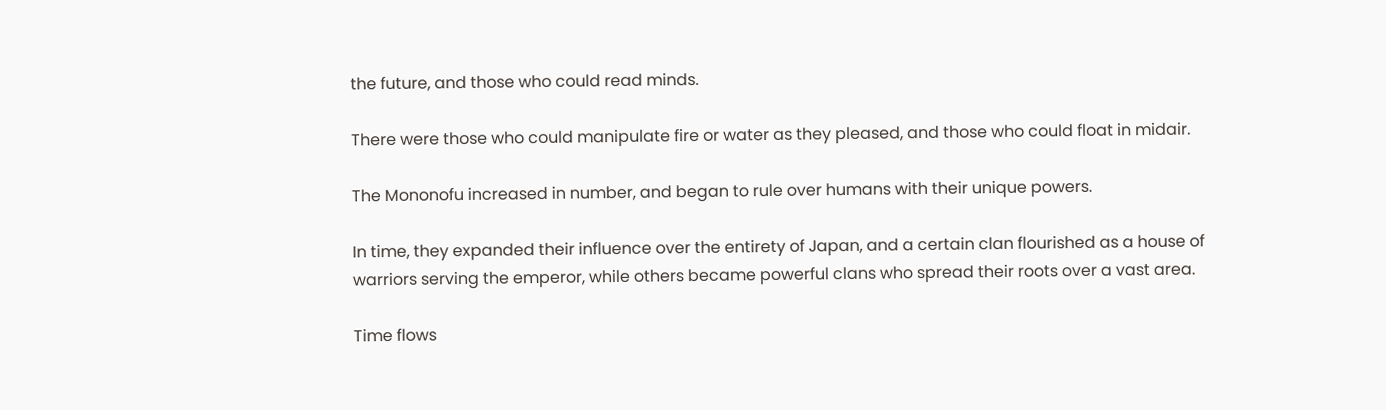the future, and those who could read minds.

There were those who could manipulate fire or water as they pleased, and those who could float in midair.

The Mononofu increased in number, and began to rule over humans with their unique powers.

In time, they expanded their influence over the entirety of Japan, and a certain clan flourished as a house of warriors serving the emperor, while others became powerful clans who spread their roots over a vast area.

Time flows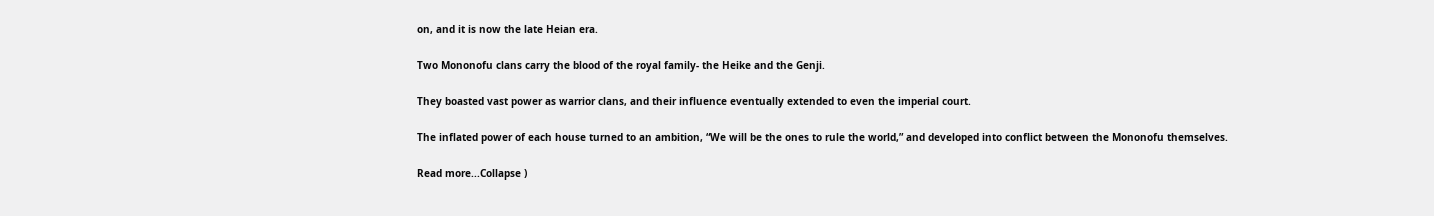on, and it is now the late Heian era.

Two Mononofu clans carry the blood of the royal family- the Heike and the Genji.

They boasted vast power as warrior clans, and their influence eventually extended to even the imperial court.

The inflated power of each house turned to an ambition, “We will be the ones to rule the world,” and developed into conflict between the Mononofu themselves.

Read more...Collapse )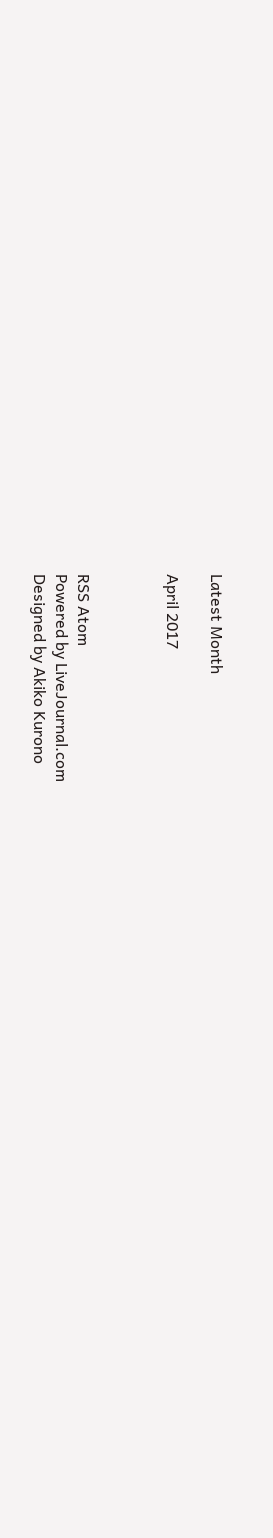Latest Month

April 2017



RSS Atom
Powered by LiveJournal.com
Designed by Akiko Kurono